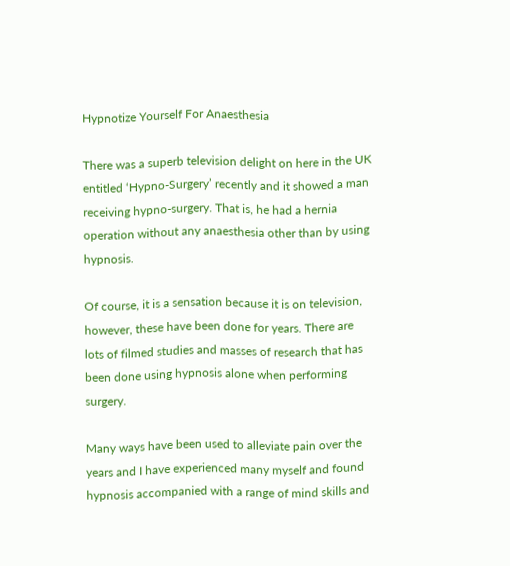Hypnotize Yourself For Anaesthesia

There was a superb television delight on here in the UK entitled ‘Hypno-Surgery’ recently and it showed a man receiving hypno-surgery. That is, he had a hernia operation without any anaesthesia other than by using hypnosis.

Of course, it is a sensation because it is on television, however, these have been done for years. There are lots of filmed studies and masses of research that has been done using hypnosis alone when performing surgery.

Many ways have been used to alleviate pain over the years and I have experienced many myself and found hypnosis accompanied with a range of mind skills and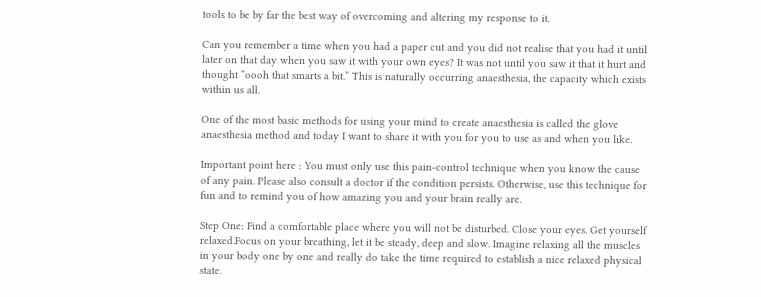tools to be by far the best way of overcoming and altering my response to it.

Can you remember a time when you had a paper cut and you did not realise that you had it until later on that day when you saw it with your own eyes? It was not until you saw it that it hurt and thought “oooh that smarts a bit.” This is naturally occurring anaesthesia, the capacity which exists within us all.

One of the most basic methods for using your mind to create anaesthesia is called the glove anaesthesia method and today I want to share it with you for you to use as and when you like.

Important point here : You must only use this pain-control technique when you know the cause of any pain. Please also consult a doctor if the condition persists. Otherwise, use this technique for fun and to remind you of how amazing you and your brain really are.

Step One: Find a comfortable place where you will not be disturbed. Close your eyes. Get yourself relaxed.Focus on your breathing, let it be steady, deep and slow. Imagine relaxing all the muscles in your body one by one and really do take the time required to establish a nice relaxed physical state.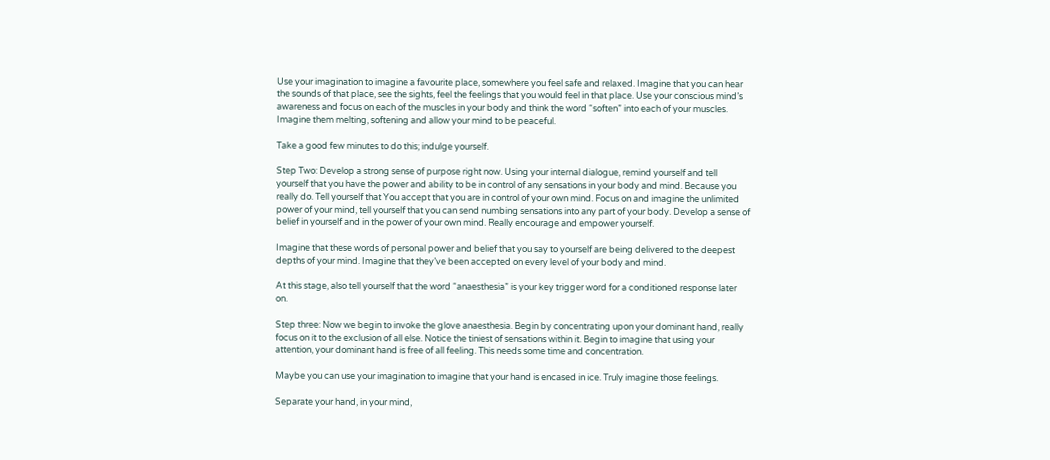Use your imagination to imagine a favourite place, somewhere you feel safe and relaxed. Imagine that you can hear the sounds of that place, see the sights, feel the feelings that you would feel in that place. Use your conscious mind’s awareness and focus on each of the muscles in your body and think the word “soften” into each of your muscles. Imagine them melting, softening and allow your mind to be peaceful.

Take a good few minutes to do this; indulge yourself.

Step Two: Develop a strong sense of purpose right now. Using your internal dialogue, remind yourself and tell yourself that you have the power and ability to be in control of any sensations in your body and mind. Because you really do. Tell yourself that You accept that you are in control of your own mind. Focus on and imagine the unlimited power of your mind, tell yourself that you can send numbing sensations into any part of your body. Develop a sense of belief in yourself and in the power of your own mind. Really encourage and empower yourself.

Imagine that these words of personal power and belief that you say to yourself are being delivered to the deepest depths of your mind. Imagine that they’ve been accepted on every level of your body and mind.

At this stage, also tell yourself that the word “anaesthesia” is your key trigger word for a conditioned response later on.

Step three: Now we begin to invoke the glove anaesthesia. Begin by concentrating upon your dominant hand, really focus on it to the exclusion of all else. Notice the tiniest of sensations within it. Begin to imagine that using your attention, your dominant hand is free of all feeling. This needs some time and concentration.

Maybe you can use your imagination to imagine that your hand is encased in ice. Truly imagine those feelings.

Separate your hand, in your mind,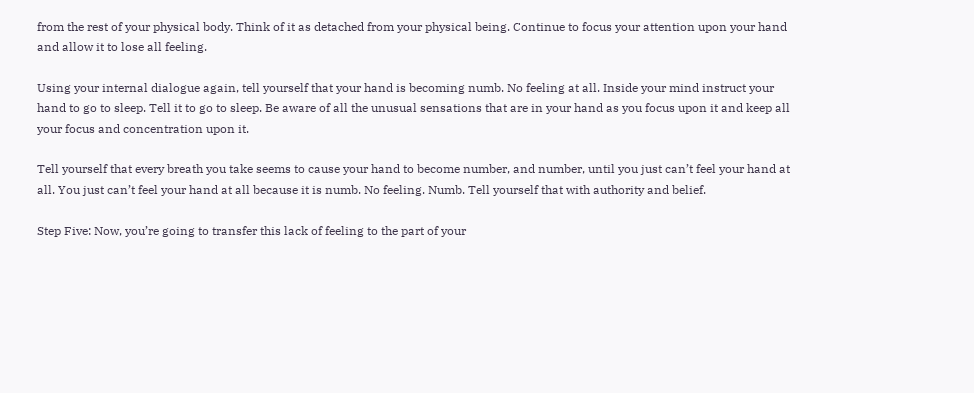from the rest of your physical body. Think of it as detached from your physical being. Continue to focus your attention upon your hand and allow it to lose all feeling.

Using your internal dialogue again, tell yourself that your hand is becoming numb. No feeling at all. Inside your mind instruct your hand to go to sleep. Tell it to go to sleep. Be aware of all the unusual sensations that are in your hand as you focus upon it and keep all your focus and concentration upon it.

Tell yourself that every breath you take seems to cause your hand to become number, and number, until you just can’t feel your hand at all. You just can’t feel your hand at all because it is numb. No feeling. Numb. Tell yourself that with authority and belief.

Step Five: Now, you’re going to transfer this lack of feeling to the part of your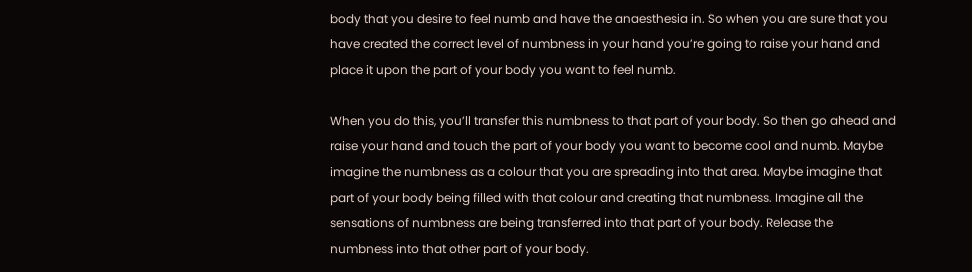body that you desire to feel numb and have the anaesthesia in. So when you are sure that you have created the correct level of numbness in your hand you’re going to raise your hand and place it upon the part of your body you want to feel numb.

When you do this, you’ll transfer this numbness to that part of your body. So then go ahead and raise your hand and touch the part of your body you want to become cool and numb. Maybe imagine the numbness as a colour that you are spreading into that area. Maybe imagine that part of your body being filled with that colour and creating that numbness. Imagine all the sensations of numbness are being transferred into that part of your body. Release the numbness into that other part of your body.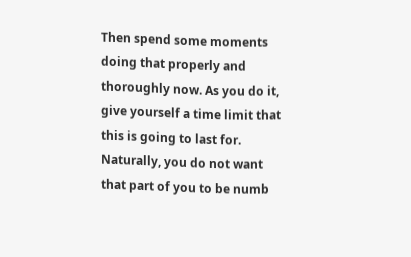Then spend some moments doing that properly and thoroughly now. As you do it, give yourself a time limit that this is going to last for. Naturally, you do not want that part of you to be numb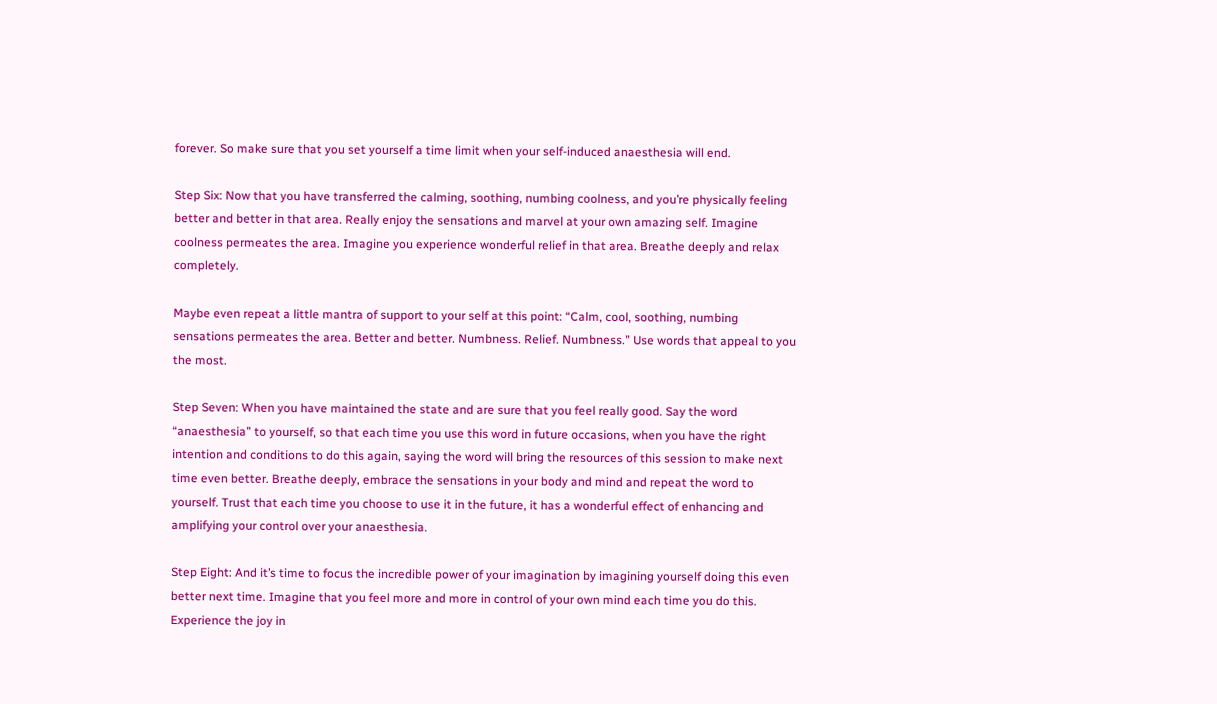forever. So make sure that you set yourself a time limit when your self-induced anaesthesia will end.

Step Six: Now that you have transferred the calming, soothing, numbing coolness, and you’re physically feeling better and better in that area. Really enjoy the sensations and marvel at your own amazing self. Imagine coolness permeates the area. Imagine you experience wonderful relief in that area. Breathe deeply and relax completely.

Maybe even repeat a little mantra of support to your self at this point: “Calm, cool, soothing, numbing sensations permeates the area. Better and better. Numbness. Relief. Numbness.” Use words that appeal to you the most.

Step Seven: When you have maintained the state and are sure that you feel really good. Say the word “anaesthesia” to yourself, so that each time you use this word in future occasions, when you have the right intention and conditions to do this again, saying the word will bring the resources of this session to make next time even better. Breathe deeply, embrace the sensations in your body and mind and repeat the word to yourself. Trust that each time you choose to use it in the future, it has a wonderful effect of enhancing and amplifying your control over your anaesthesia.

Step Eight: And it’s time to focus the incredible power of your imagination by imagining yourself doing this even better next time. Imagine that you feel more and more in control of your own mind each time you do this. Experience the joy in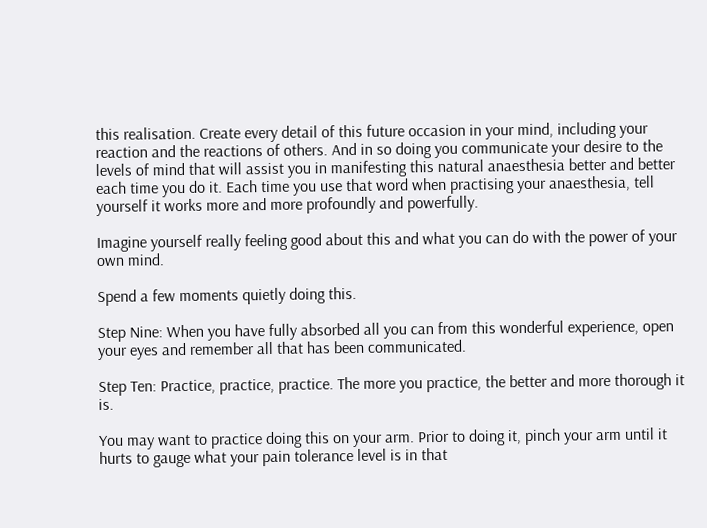this realisation. Create every detail of this future occasion in your mind, including your reaction and the reactions of others. And in so doing you communicate your desire to the levels of mind that will assist you in manifesting this natural anaesthesia better and better each time you do it. Each time you use that word when practising your anaesthesia, tell yourself it works more and more profoundly and powerfully.

Imagine yourself really feeling good about this and what you can do with the power of your own mind.

Spend a few moments quietly doing this.

Step Nine: When you have fully absorbed all you can from this wonderful experience, open your eyes and remember all that has been communicated.

Step Ten: Practice, practice, practice. The more you practice, the better and more thorough it is.

You may want to practice doing this on your arm. Prior to doing it, pinch your arm until it hurts to gauge what your pain tolerance level is in that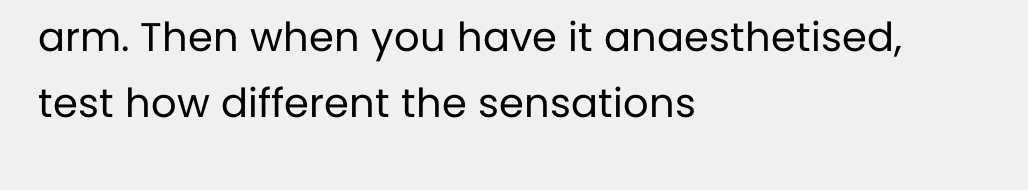arm. Then when you have it anaesthetised, test how different the sensations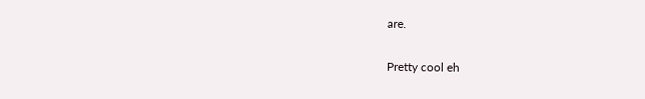are.

Pretty cool eh